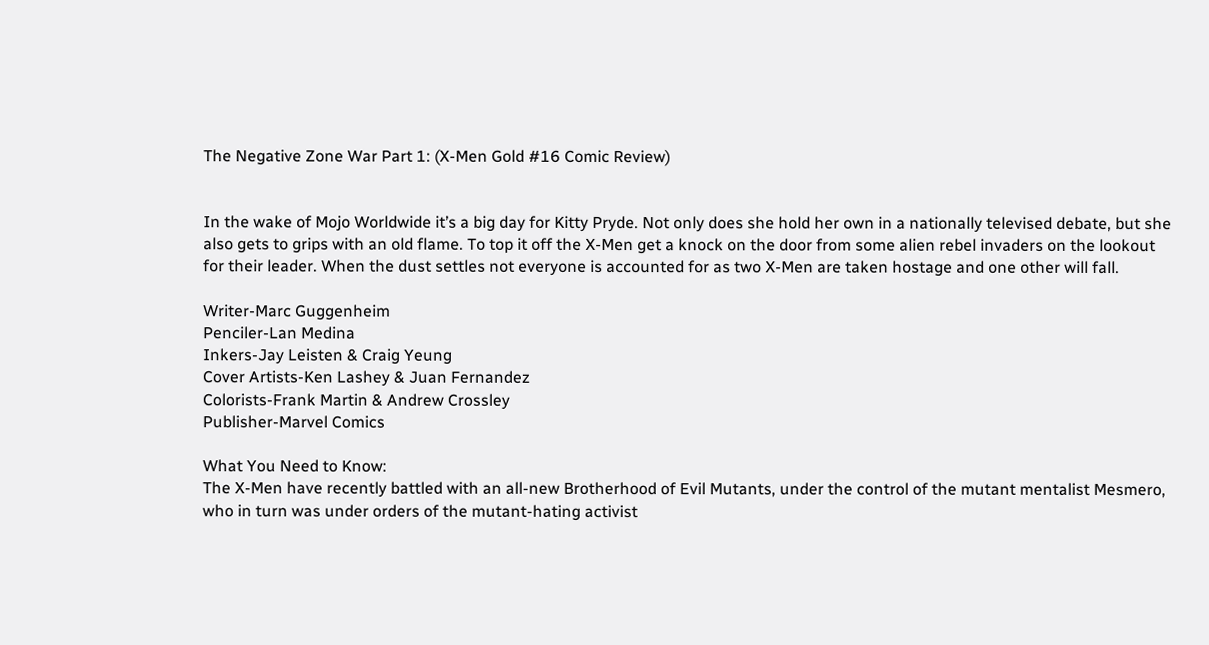The Negative Zone War Part 1: (X-Men Gold #16 Comic Review)


In the wake of Mojo Worldwide it’s a big day for Kitty Pryde. Not only does she hold her own in a nationally televised debate, but she also gets to grips with an old flame. To top it off the X-Men get a knock on the door from some alien rebel invaders on the lookout for their leader. When the dust settles not everyone is accounted for as two X-Men are taken hostage and one other will fall.

Writer-Marc Guggenheim
Penciler-Lan Medina
Inkers-Jay Leisten & Craig Yeung
Cover Artists-Ken Lashey & Juan Fernandez
Colorists-Frank Martin & Andrew Crossley
Publisher-Marvel Comics

What You Need to Know:
The X-Men have recently battled with an all-new Brotherhood of Evil Mutants, under the control of the mutant mentalist Mesmero, who in turn was under orders of the mutant-hating activist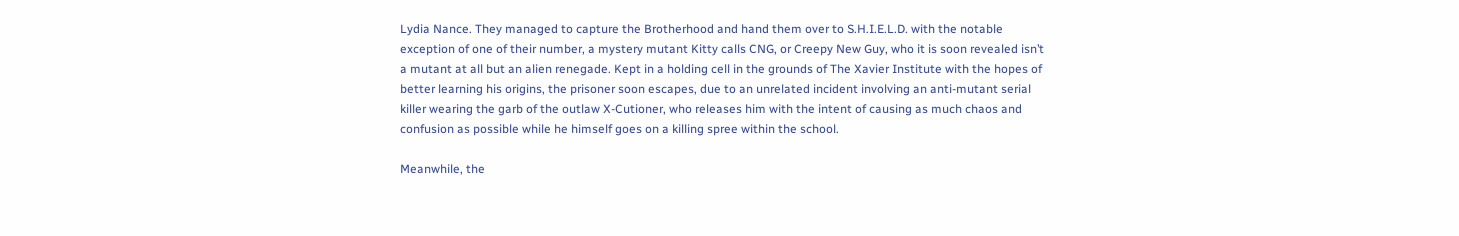Lydia Nance. They managed to capture the Brotherhood and hand them over to S.H.I.E.L.D. with the notable exception of one of their number, a mystery mutant Kitty calls CNG, or Creepy New Guy, who it is soon revealed isn’t a mutant at all but an alien renegade. Kept in a holding cell in the grounds of The Xavier Institute with the hopes of better learning his origins, the prisoner soon escapes, due to an unrelated incident involving an anti-mutant serial killer wearing the garb of the outlaw X-Cutioner, who releases him with the intent of causing as much chaos and confusion as possible while he himself goes on a killing spree within the school.

Meanwhile, the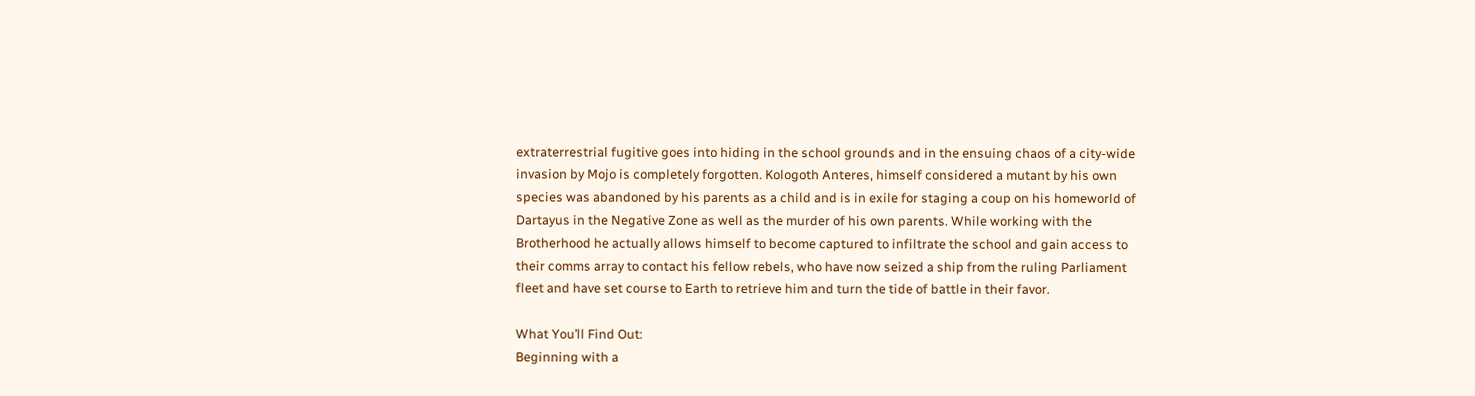extraterrestrial fugitive goes into hiding in the school grounds and in the ensuing chaos of a city-wide invasion by Mojo is completely forgotten. Kologoth Anteres, himself considered a mutant by his own species was abandoned by his parents as a child and is in exile for staging a coup on his homeworld of Dartayus in the Negative Zone as well as the murder of his own parents. While working with the Brotherhood he actually allows himself to become captured to infiltrate the school and gain access to their comms array to contact his fellow rebels, who have now seized a ship from the ruling Parliament fleet and have set course to Earth to retrieve him and turn the tide of battle in their favor.

What You’ll Find Out:
Beginning with a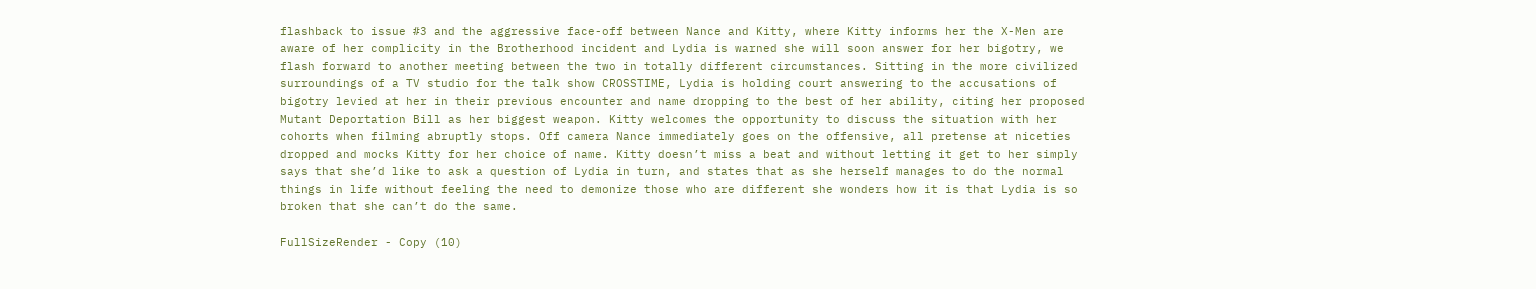flashback to issue #3 and the aggressive face-off between Nance and Kitty, where Kitty informs her the X-Men are aware of her complicity in the Brotherhood incident and Lydia is warned she will soon answer for her bigotry, we flash forward to another meeting between the two in totally different circumstances. Sitting in the more civilized surroundings of a TV studio for the talk show CROSSTIME, Lydia is holding court answering to the accusations of bigotry levied at her in their previous encounter and name dropping to the best of her ability, citing her proposed Mutant Deportation Bill as her biggest weapon. Kitty welcomes the opportunity to discuss the situation with her cohorts when filming abruptly stops. Off camera Nance immediately goes on the offensive, all pretense at niceties dropped and mocks Kitty for her choice of name. Kitty doesn’t miss a beat and without letting it get to her simply says that she’d like to ask a question of Lydia in turn, and states that as she herself manages to do the normal things in life without feeling the need to demonize those who are different she wonders how it is that Lydia is so broken that she can’t do the same.

FullSizeRender - Copy (10)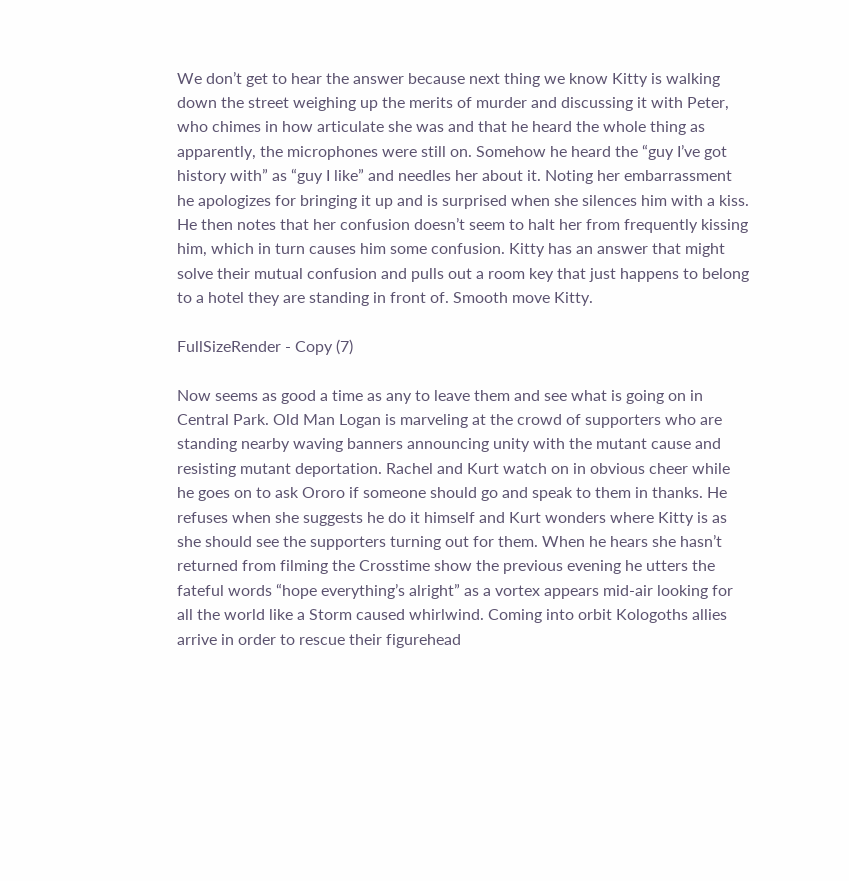We don’t get to hear the answer because next thing we know Kitty is walking down the street weighing up the merits of murder and discussing it with Peter, who chimes in how articulate she was and that he heard the whole thing as apparently, the microphones were still on. Somehow he heard the “guy I’ve got history with” as “guy I like” and needles her about it. Noting her embarrassment he apologizes for bringing it up and is surprised when she silences him with a kiss. He then notes that her confusion doesn’t seem to halt her from frequently kissing him, which in turn causes him some confusion. Kitty has an answer that might solve their mutual confusion and pulls out a room key that just happens to belong to a hotel they are standing in front of. Smooth move Kitty.

FullSizeRender - Copy (7)

Now seems as good a time as any to leave them and see what is going on in Central Park. Old Man Logan is marveling at the crowd of supporters who are standing nearby waving banners announcing unity with the mutant cause and resisting mutant deportation. Rachel and Kurt watch on in obvious cheer while he goes on to ask Ororo if someone should go and speak to them in thanks. He refuses when she suggests he do it himself and Kurt wonders where Kitty is as she should see the supporters turning out for them. When he hears she hasn’t returned from filming the Crosstime show the previous evening he utters the fateful words “hope everything’s alright” as a vortex appears mid-air looking for all the world like a Storm caused whirlwind. Coming into orbit Kologoths allies arrive in order to rescue their figurehead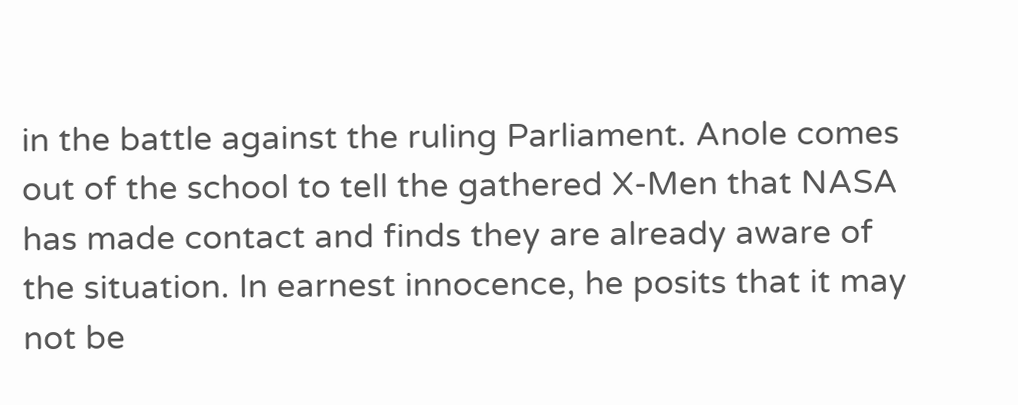in the battle against the ruling Parliament. Anole comes out of the school to tell the gathered X-Men that NASA has made contact and finds they are already aware of the situation. In earnest innocence, he posits that it may not be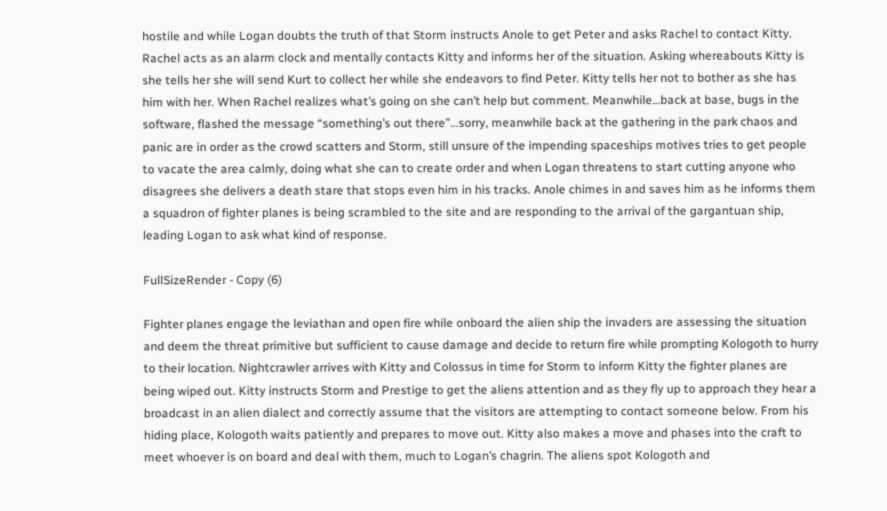hostile and while Logan doubts the truth of that Storm instructs Anole to get Peter and asks Rachel to contact Kitty. Rachel acts as an alarm clock and mentally contacts Kitty and informs her of the situation. Asking whereabouts Kitty is she tells her she will send Kurt to collect her while she endeavors to find Peter. Kitty tells her not to bother as she has him with her. When Rachel realizes what’s going on she can’t help but comment. Meanwhile…back at base, bugs in the software, flashed the message “something’s out there”…sorry, meanwhile back at the gathering in the park chaos and panic are in order as the crowd scatters and Storm, still unsure of the impending spaceships motives tries to get people to vacate the area calmly, doing what she can to create order and when Logan threatens to start cutting anyone who disagrees she delivers a death stare that stops even him in his tracks. Anole chimes in and saves him as he informs them a squadron of fighter planes is being scrambled to the site and are responding to the arrival of the gargantuan ship, leading Logan to ask what kind of response.

FullSizeRender - Copy (6)

Fighter planes engage the leviathan and open fire while onboard the alien ship the invaders are assessing the situation and deem the threat primitive but sufficient to cause damage and decide to return fire while prompting Kologoth to hurry to their location. Nightcrawler arrives with Kitty and Colossus in time for Storm to inform Kitty the fighter planes are being wiped out. Kitty instructs Storm and Prestige to get the aliens attention and as they fly up to approach they hear a broadcast in an alien dialect and correctly assume that the visitors are attempting to contact someone below. From his hiding place, Kologoth waits patiently and prepares to move out. Kitty also makes a move and phases into the craft to meet whoever is on board and deal with them, much to Logan’s chagrin. The aliens spot Kologoth and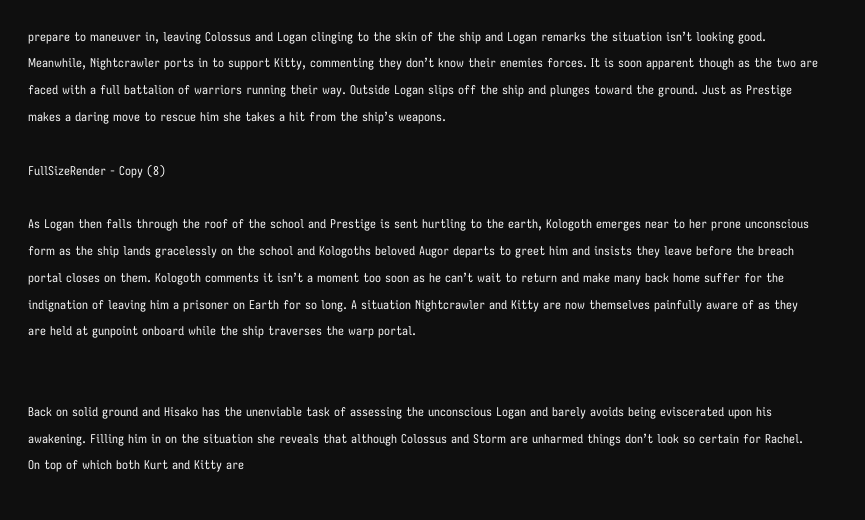prepare to maneuver in, leaving Colossus and Logan clinging to the skin of the ship and Logan remarks the situation isn’t looking good. Meanwhile, Nightcrawler ports in to support Kitty, commenting they don’t know their enemies forces. It is soon apparent though as the two are faced with a full battalion of warriors running their way. Outside Logan slips off the ship and plunges toward the ground. Just as Prestige makes a daring move to rescue him she takes a hit from the ship’s weapons.

FullSizeRender - Copy (8)

As Logan then falls through the roof of the school and Prestige is sent hurtling to the earth, Kologoth emerges near to her prone unconscious form as the ship lands gracelessly on the school and Kologoths beloved Augor departs to greet him and insists they leave before the breach portal closes on them. Kologoth comments it isn’t a moment too soon as he can’t wait to return and make many back home suffer for the indignation of leaving him a prisoner on Earth for so long. A situation Nightcrawler and Kitty are now themselves painfully aware of as they are held at gunpoint onboard while the ship traverses the warp portal.


Back on solid ground and Hisako has the unenviable task of assessing the unconscious Logan and barely avoids being eviscerated upon his awakening. Filling him in on the situation she reveals that although Colossus and Storm are unharmed things don’t look so certain for Rachel. On top of which both Kurt and Kitty are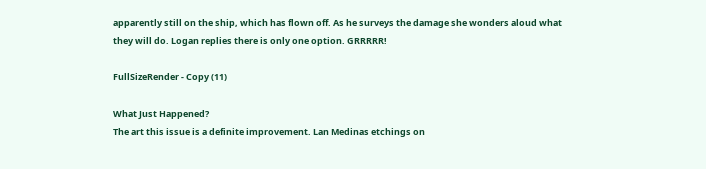apparently still on the ship, which has flown off. As he surveys the damage she wonders aloud what they will do. Logan replies there is only one option. GRRRRR!

FullSizeRender - Copy (11)

What Just Happened?
The art this issue is a definite improvement. Lan Medinas etchings on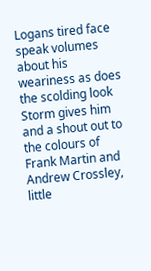Logans tired face speak volumes about his weariness as does the scolding look Storm gives him and a shout out to the colours of Frank Martin and Andrew Crossley, little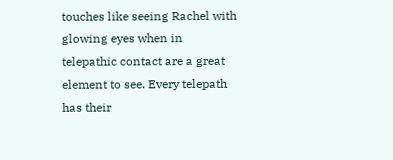touches like seeing Rachel with glowing eyes when in telepathic contact are a great element to see. Every telepath has their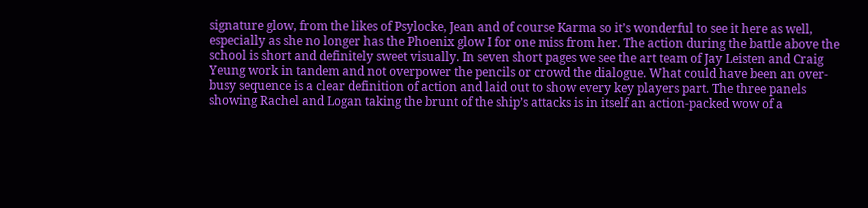signature glow, from the likes of Psylocke, Jean and of course Karma so it’s wonderful to see it here as well, especially as she no longer has the Phoenix glow I for one miss from her. The action during the battle above the school is short and definitely sweet visually. In seven short pages we see the art team of Jay Leisten and Craig Yeung work in tandem and not overpower the pencils or crowd the dialogue. What could have been an over-busy sequence is a clear definition of action and laid out to show every key players part. The three panels showing Rachel and Logan taking the brunt of the ship’s attacks is in itself an action-packed wow of a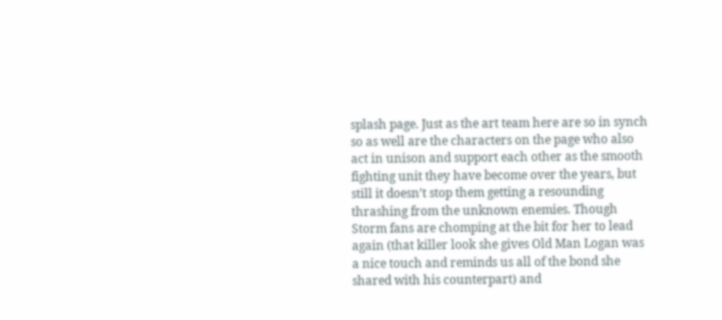splash page. Just as the art team here are so in synch so as well are the characters on the page who also act in unison and support each other as the smooth fighting unit they have become over the years, but still it doesn’t stop them getting a resounding thrashing from the unknown enemies. Though Storm fans are chomping at the bit for her to lead again (that killer look she gives Old Man Logan was a nice touch and reminds us all of the bond she shared with his counterpart) and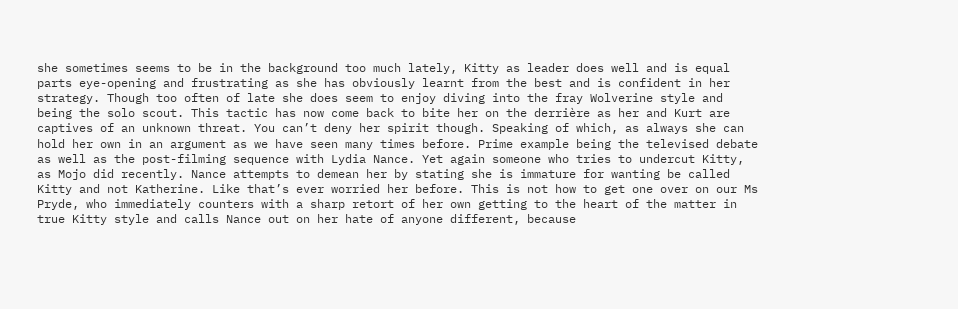she sometimes seems to be in the background too much lately, Kitty as leader does well and is equal parts eye-opening and frustrating as she has obviously learnt from the best and is confident in her strategy. Though too often of late she does seem to enjoy diving into the fray Wolverine style and being the solo scout. This tactic has now come back to bite her on the derrière as her and Kurt are captives of an unknown threat. You can’t deny her spirit though. Speaking of which, as always she can hold her own in an argument as we have seen many times before. Prime example being the televised debate as well as the post-filming sequence with Lydia Nance. Yet again someone who tries to undercut Kitty, as Mojo did recently. Nance attempts to demean her by stating she is immature for wanting be called Kitty and not Katherine. Like that’s ever worried her before. This is not how to get one over on our Ms Pryde, who immediately counters with a sharp retort of her own getting to the heart of the matter in true Kitty style and calls Nance out on her hate of anyone different, because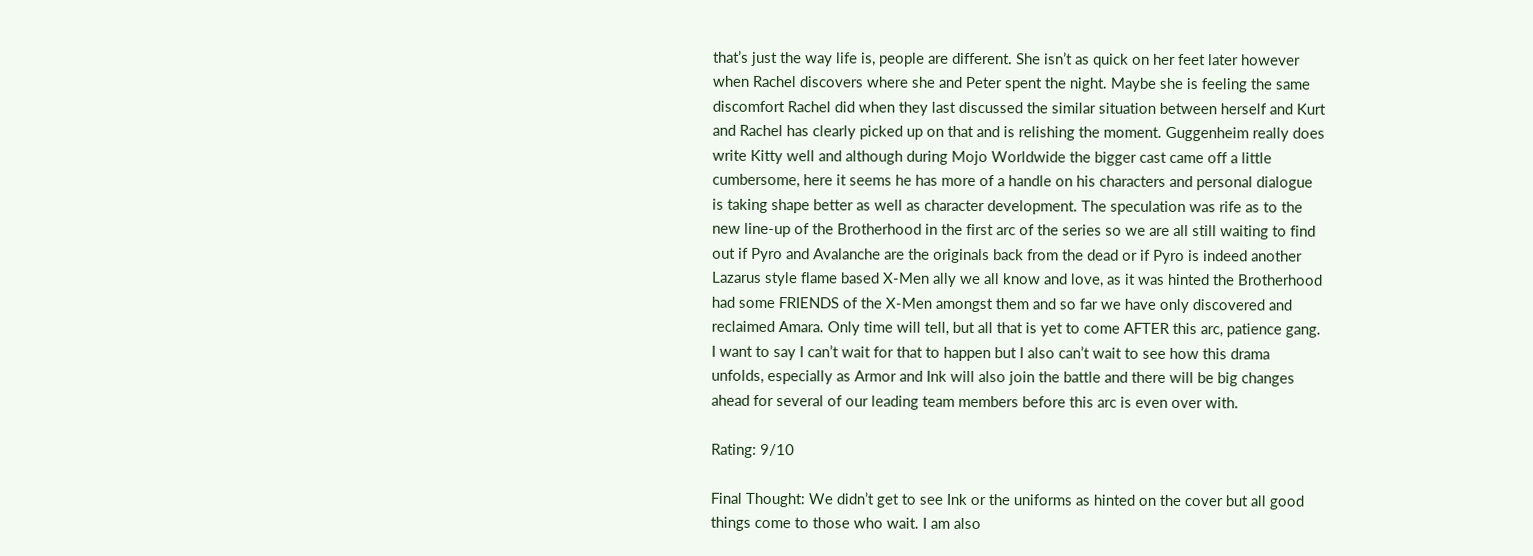that’s just the way life is, people are different. She isn’t as quick on her feet later however when Rachel discovers where she and Peter spent the night. Maybe she is feeling the same discomfort Rachel did when they last discussed the similar situation between herself and Kurt and Rachel has clearly picked up on that and is relishing the moment. Guggenheim really does write Kitty well and although during Mojo Worldwide the bigger cast came off a little cumbersome, here it seems he has more of a handle on his characters and personal dialogue is taking shape better as well as character development. The speculation was rife as to the new line-up of the Brotherhood in the first arc of the series so we are all still waiting to find out if Pyro and Avalanche are the originals back from the dead or if Pyro is indeed another Lazarus style flame based X-Men ally we all know and love, as it was hinted the Brotherhood had some FRIENDS of the X-Men amongst them and so far we have only discovered and reclaimed Amara. Only time will tell, but all that is yet to come AFTER this arc, patience gang. I want to say I can’t wait for that to happen but I also can’t wait to see how this drama unfolds, especially as Armor and Ink will also join the battle and there will be big changes ahead for several of our leading team members before this arc is even over with.

Rating: 9/10

Final Thought: We didn’t get to see Ink or the uniforms as hinted on the cover but all good things come to those who wait. I am also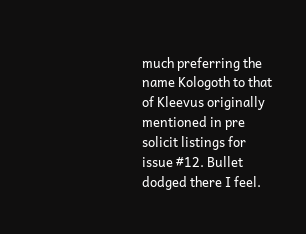much preferring the name Kologoth to that of Kleevus originally mentioned in pre solicit listings for issue #12. Bullet dodged there I feel.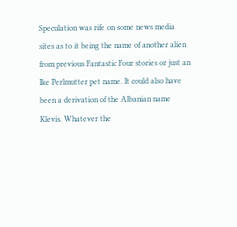Speculation was rife on some news media sites as to it being the name of another alien from previous Fantastic Four stories or just an Ike Perlmutter pet name. It could also have been a derivation of the Albanian name Klevis. Whatever the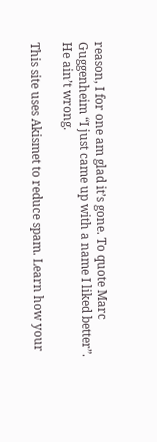reason, I for one am glad it’s gone. To quote Marc Guggenheim “I just came up with a name I liked better”. He ain’t wrong.

This site uses Akismet to reduce spam. Learn how your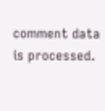comment data is processed.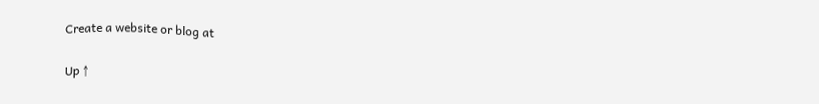Create a website or blog at

Up ↑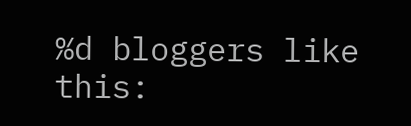%d bloggers like this: